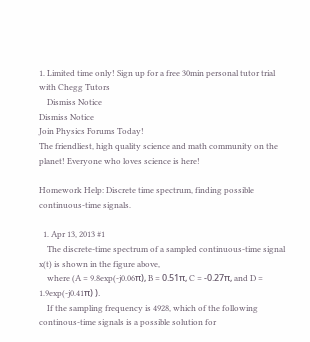1. Limited time only! Sign up for a free 30min personal tutor trial with Chegg Tutors
    Dismiss Notice
Dismiss Notice
Join Physics Forums Today!
The friendliest, high quality science and math community on the planet! Everyone who loves science is here!

Homework Help: Discrete time spectrum, finding possible continuous-time signals.

  1. Apr 13, 2013 #1
    The discrete-time spectrum of a sampled continuous-time signal x(t) is shown in the figure above,
    where (A = 9.8exp(-j0.06π), B = 0.51π, C = -0.27π, and D = 1.9exp(-j0.41π) ).
    If the sampling frequency is 4928, which of the following continous-time signals is a possible solution for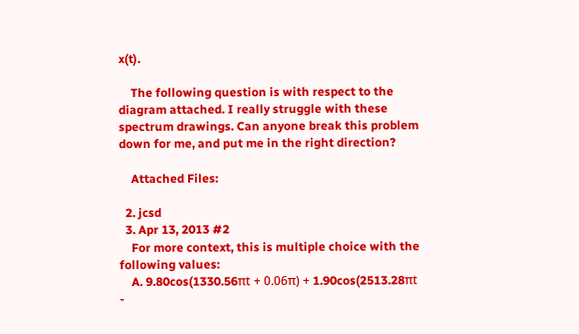x(t).

    The following question is with respect to the diagram attached. I really struggle with these spectrum drawings. Can anyone break this problem down for me, and put me in the right direction?

    Attached Files:

  2. jcsd
  3. Apr 13, 2013 #2
    For more context, this is multiple choice with the following values:
    A. 9.80cos(1330.56πt + 0.06π) + 1.90cos(2513.28πt -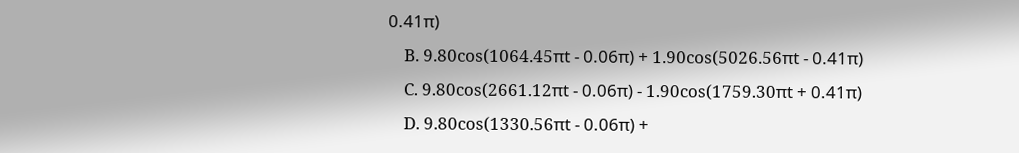0.41π)
    B. 9.80cos(1064.45πt - 0.06π) + 1.90cos(5026.56πt - 0.41π)
    C. 9.80cos(2661.12πt - 0.06π) - 1.90cos(1759.30πt + 0.41π)
    D. 9.80cos(1330.56πt - 0.06π) +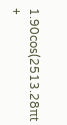1.90cos(2513.28πt +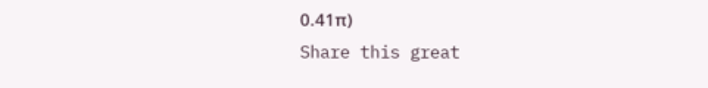0.41π)
Share this great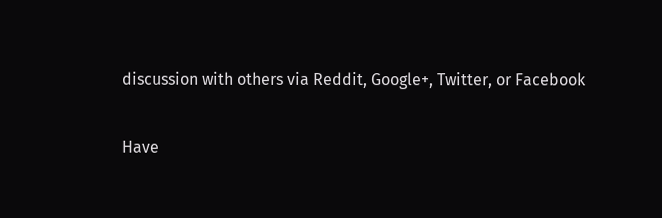discussion with others via Reddit, Google+, Twitter, or Facebook

Have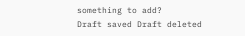something to add?
Draft saved Draft deleted